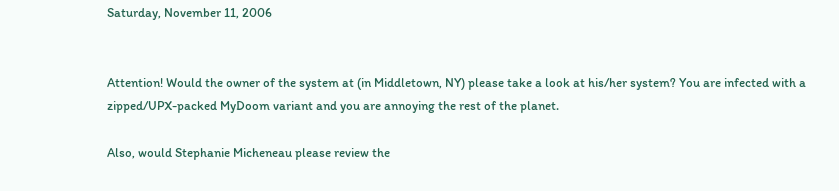Saturday, November 11, 2006


Attention! Would the owner of the system at (in Middletown, NY) please take a look at his/her system? You are infected with a zipped/UPX-packed MyDoom variant and you are annoying the rest of the planet.

Also, would Stephanie Micheneau please review the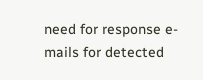need for response e-mails for detected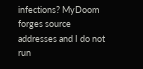infections? MyDoom forges source addresses and I do not run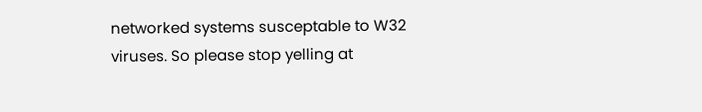networked systems susceptable to W32 viruses. So please stop yelling at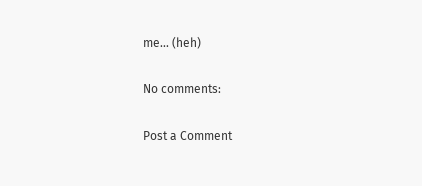me... (heh)

No comments:

Post a Comment